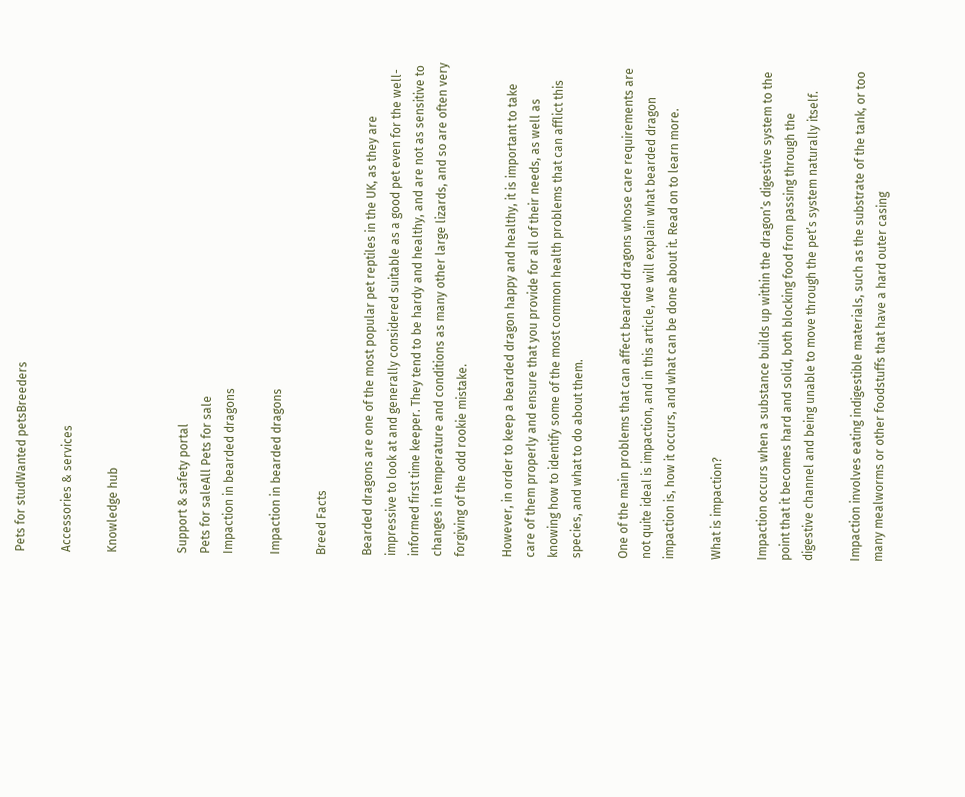Pets for studWanted petsBreeders

Accessories & services

Knowledge hub


Support & safety portal
Pets for saleAll Pets for sale
Impaction in bearded dragons

Impaction in bearded dragons

Breed Facts

Bearded dragons are one of the most popular pet reptiles in the UK, as they are impressive to look at and generally considered suitable as a good pet even for the well-informed first time keeper. They tend to be hardy and healthy, and are not as sensitive to changes in temperature and conditions as many other large lizards, and so are often very forgiving of the odd rookie mistake.

However, in order to keep a bearded dragon happy and healthy, it is important to take care of them properly and ensure that you provide for all of their needs, as well as knowing how to identify some of the most common health problems that can afflict this species, and what to do about them.

One of the main problems that can affect bearded dragons whose care requirements are not quite ideal is impaction, and in this article, we will explain what bearded dragon impaction is, how it occurs, and what can be done about it. Read on to learn more.

What is impaction?

Impaction occurs when a substance builds up within the dragon’s digestive system to the point that it becomes hard and solid, both blocking food from passing through the digestive channel and being unable to move through the pet’s system naturally itself.

Impaction involves eating indigestible materials, such as the substrate of the tank, or too many mealworms or other foodstuffs that have a hard outer casing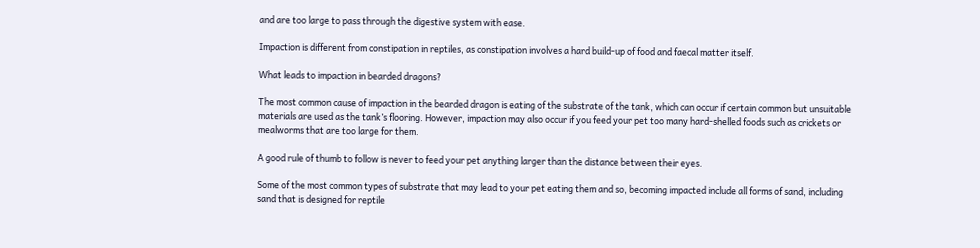and are too large to pass through the digestive system with ease.

Impaction is different from constipation in reptiles, as constipation involves a hard build-up of food and faecal matter itself.

What leads to impaction in bearded dragons?

The most common cause of impaction in the bearded dragon is eating of the substrate of the tank, which can occur if certain common but unsuitable materials are used as the tank’s flooring. However, impaction may also occur if you feed your pet too many hard-shelled foods such as crickets or mealworms that are too large for them.

A good rule of thumb to follow is never to feed your pet anything larger than the distance between their eyes.

Some of the most common types of substrate that may lead to your pet eating them and so, becoming impacted include all forms of sand, including sand that is designed for reptile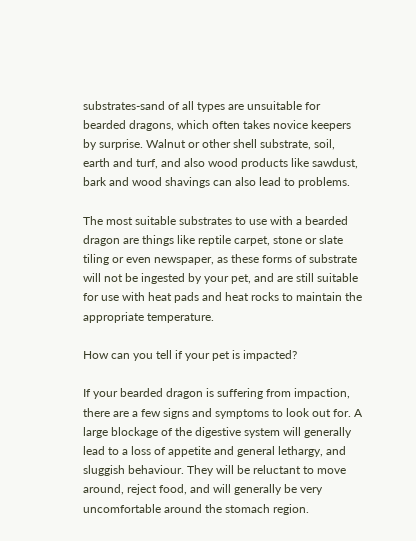substrates-sand of all types are unsuitable for bearded dragons, which often takes novice keepers by surprise. Walnut or other shell substrate, soil, earth and turf, and also wood products like sawdust, bark and wood shavings can also lead to problems.

The most suitable substrates to use with a bearded dragon are things like reptile carpet, stone or slate tiling or even newspaper, as these forms of substrate will not be ingested by your pet, and are still suitable for use with heat pads and heat rocks to maintain the appropriate temperature.

How can you tell if your pet is impacted?

If your bearded dragon is suffering from impaction, there are a few signs and symptoms to look out for. A large blockage of the digestive system will generally lead to a loss of appetite and general lethargy, and sluggish behaviour. They will be reluctant to move around, reject food, and will generally be very uncomfortable around the stomach region.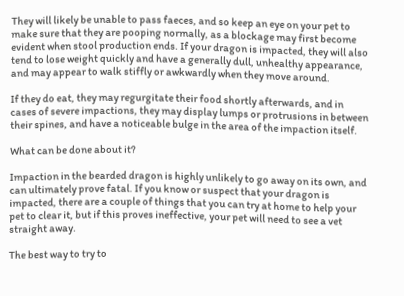They will likely be unable to pass faeces, and so keep an eye on your pet to make sure that they are pooping normally, as a blockage may first become evident when stool production ends. If your dragon is impacted, they will also tend to lose weight quickly and have a generally dull, unhealthy appearance, and may appear to walk stiffly or awkwardly when they move around.

If they do eat, they may regurgitate their food shortly afterwards, and in cases of severe impactions, they may display lumps or protrusions in between their spines, and have a noticeable bulge in the area of the impaction itself.

What can be done about it?

Impaction in the bearded dragon is highly unlikely to go away on its own, and can ultimately prove fatal. If you know or suspect that your dragon is impacted, there are a couple of things that you can try at home to help your pet to clear it, but if this proves ineffective, your pet will need to see a vet straight away.

The best way to try to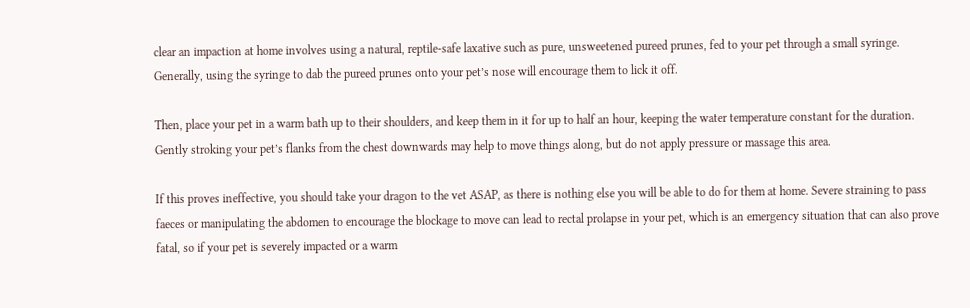clear an impaction at home involves using a natural, reptile-safe laxative such as pure, unsweetened pureed prunes, fed to your pet through a small syringe. Generally, using the syringe to dab the pureed prunes onto your pet’s nose will encourage them to lick it off.

Then, place your pet in a warm bath up to their shoulders, and keep them in it for up to half an hour, keeping the water temperature constant for the duration. Gently stroking your pet’s flanks from the chest downwards may help to move things along, but do not apply pressure or massage this area.

If this proves ineffective, you should take your dragon to the vet ASAP, as there is nothing else you will be able to do for them at home. Severe straining to pass faeces or manipulating the abdomen to encourage the blockage to move can lead to rectal prolapse in your pet, which is an emergency situation that can also prove fatal, so if your pet is severely impacted or a warm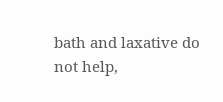bath and laxative do not help,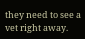they need to see a vet right away.